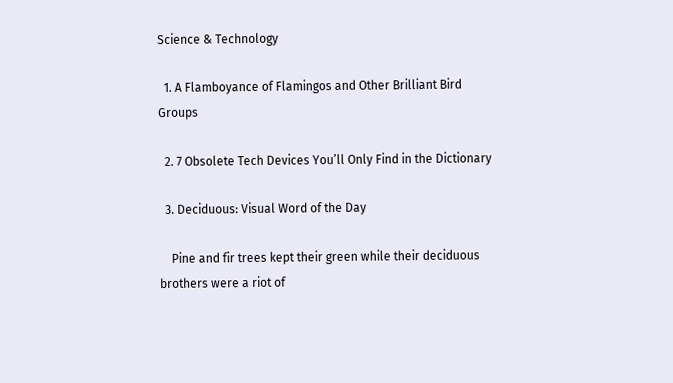Science & Technology

  1. A Flamboyance of Flamingos and Other Brilliant Bird Groups

  2. 7 Obsolete Tech Devices You’ll Only Find in the Dictionary

  3. Deciduous: Visual Word of the Day

    Pine and fir trees kept their green while their deciduous brothers were a riot of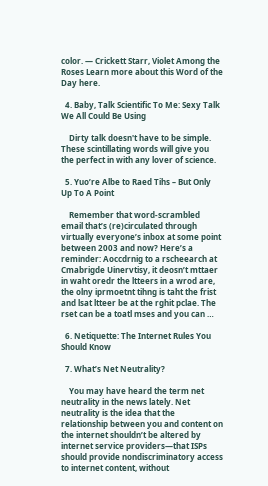color. — Crickett Starr, Violet Among the Roses Learn more about this Word of the Day here.

  4. Baby, Talk Scientific To Me: Sexy Talk We All Could Be Using

    Dirty talk doesn't have to be simple. These scintillating words will give you the perfect in with any lover of science.

  5. Yuo’re Albe to Raed Tihs – But Only Up To A Point

    Remember that word-scrambled email that’s (re)circulated through virtually everyone’s inbox at some point between 2003 and now? Here’s a reminder: Aoccdrnig to a rscheearch at Cmabrigde Uinervtisy, it deosn’t mttaer in waht oredr the ltteers in a wrod are, the olny iprmoetnt tihng is taht the frist and lsat ltteer be at the rghit pclae. The rset can be a toatl mses and you can …

  6. Netiquette: The Internet Rules You Should Know

  7. What’s Net Neutrality?

    You may have heard the term net neutrality in the news lately. Net neutrality is the idea that the relationship between you and content on the internet shouldn’t be altered by internet service providers—that ISPs should provide nondiscriminatory access to internet content, without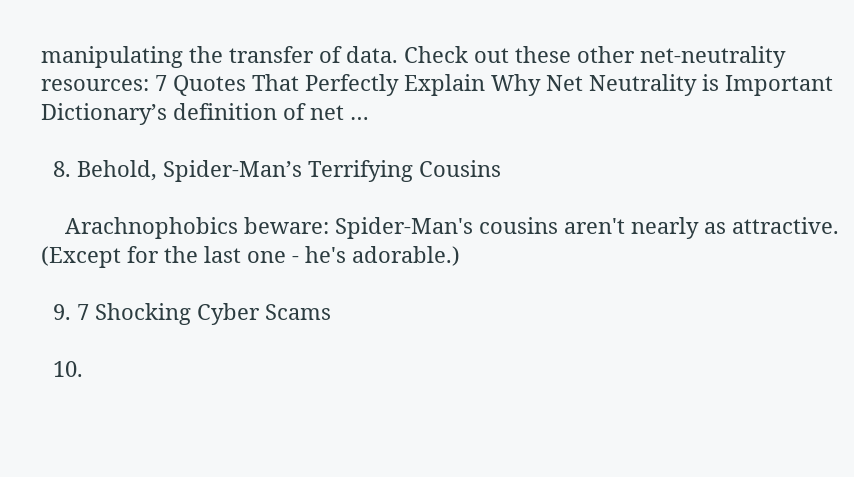manipulating the transfer of data. Check out these other net-neutrality resources: 7 Quotes That Perfectly Explain Why Net Neutrality is Important Dictionary’s definition of net …

  8. Behold, Spider-Man’s Terrifying Cousins

    Arachnophobics beware: Spider-Man's cousins aren't nearly as attractive. (Except for the last one - he's adorable.)

  9. 7 Shocking Cyber Scams

  10.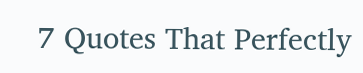7 Quotes That Perfectly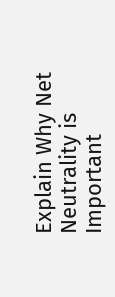Explain Why Net Neutrality is Important